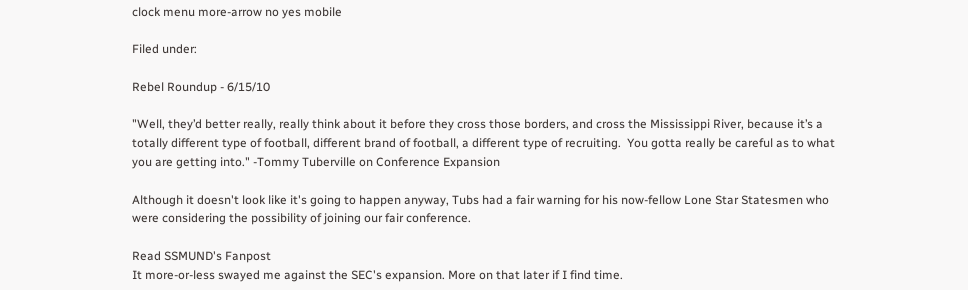clock menu more-arrow no yes mobile

Filed under:

Rebel Roundup - 6/15/10

"Well, they’d better really, really think about it before they cross those borders, and cross the Mississippi River, because it’s a totally different type of football, different brand of football, a different type of recruiting.  You gotta really be careful as to what you are getting into." -Tommy Tuberville on Conference Expansion

Although it doesn't look like it's going to happen anyway, Tubs had a fair warning for his now-fellow Lone Star Statesmen who were considering the possibility of joining our fair conference.

Read SSMUND's Fanpost
It more-or-less swayed me against the SEC's expansion. More on that later if I find time.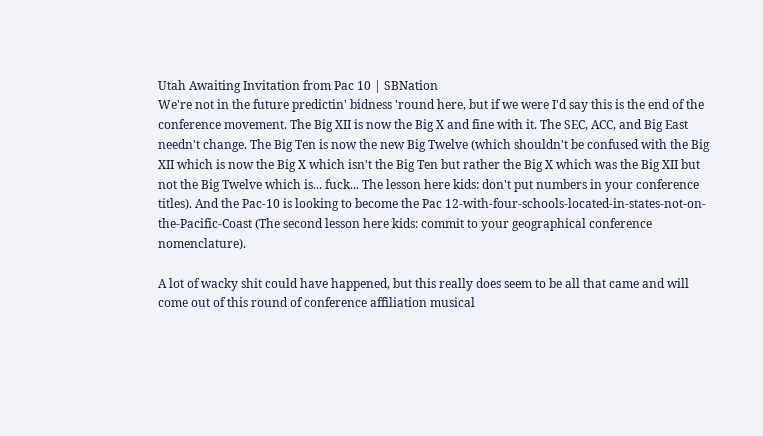Utah Awaiting Invitation from Pac 10 | SBNation
We're not in the future predictin' bidness 'round here, but if we were I'd say this is the end of the conference movement. The Big XII is now the Big X and fine with it. The SEC, ACC, and Big East needn't change. The Big Ten is now the new Big Twelve (which shouldn't be confused with the Big XII which is now the Big X which isn't the Big Ten but rather the Big X which was the Big XII but not the Big Twelve which is... fuck... The lesson here kids: don't put numbers in your conference titles). And the Pac-10 is looking to become the Pac 12-with-four-schools-located-in-states-not-on-the-Pacific-Coast (The second lesson here kids: commit to your geographical conference nomenclature).

A lot of wacky shit could have happened, but this really does seem to be all that came and will come out of this round of conference affiliation musical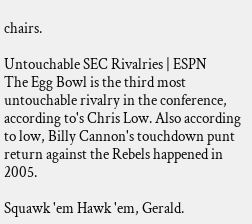chairs.

Untouchable SEC Rivalries | ESPN
The Egg Bowl is the third most untouchable rivalry in the conference, according to's Chris Low. Also according to low, Billy Cannon's touchdown punt return against the Rebels happened in 2005.

Squawk 'em Hawk 'em, Gerald.